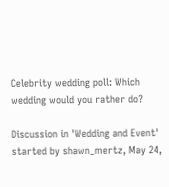Celebrity wedding poll: Which wedding would you rather do?

Discussion in 'Wedding and Event' started by shawn_mertz, May 24,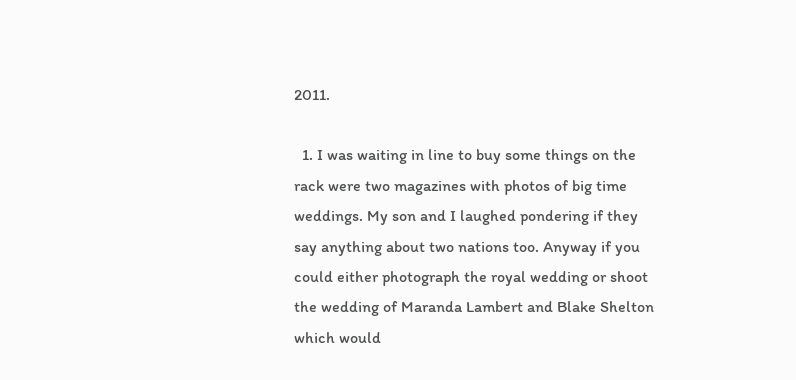2011.

  1. I was waiting in line to buy some things on the rack were two magazines with photos of big time weddings. My son and I laughed pondering if they say anything about two nations too. Anyway if you could either photograph the royal wedding or shoot the wedding of Maranda Lambert and Blake Shelton which would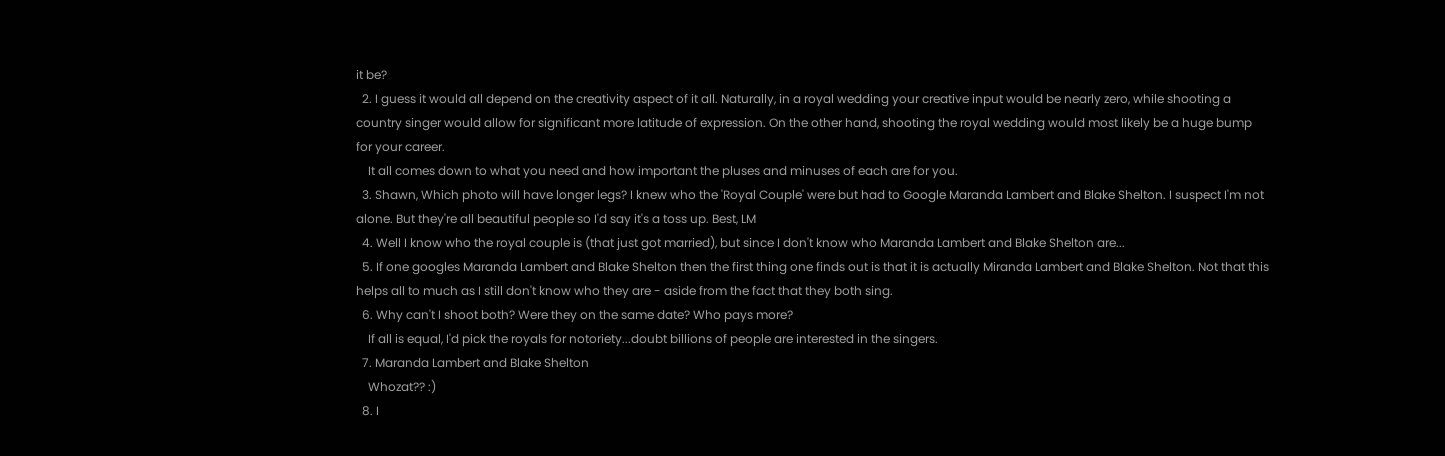it be?
  2. I guess it would all depend on the creativity aspect of it all. Naturally, in a royal wedding your creative input would be nearly zero, while shooting a country singer would allow for significant more latitude of expression. On the other hand, shooting the royal wedding would most likely be a huge bump for your career.
    It all comes down to what you need and how important the pluses and minuses of each are for you.
  3. Shawn, Which photo will have longer legs? I knew who the 'Royal Couple' were but had to Google Maranda Lambert and Blake Shelton. I suspect I'm not alone. But they're all beautiful people so I'd say it's a toss up. Best, LM
  4. Well I know who the royal couple is (that just got married), but since I don't know who Maranda Lambert and Blake Shelton are...
  5. If one googles Maranda Lambert and Blake Shelton then the first thing one finds out is that it is actually Miranda Lambert and Blake Shelton. Not that this helps all to much as I still don't know who they are - aside from the fact that they both sing.
  6. Why can't I shoot both? Were they on the same date? Who pays more?
    If all is equal, I'd pick the royals for notoriety...doubt billions of people are interested in the singers.
  7. Maranda Lambert and Blake Shelton
    Whozat?? :)
  8. I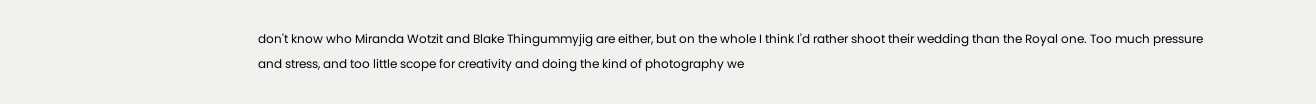don't know who Miranda Wotzit and Blake Thingummyjig are either, but on the whole I think I'd rather shoot their wedding than the Royal one. Too much pressure and stress, and too little scope for creativity and doing the kind of photography we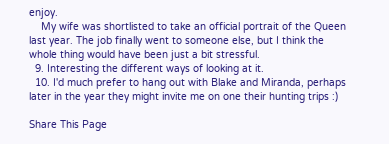enjoy.
    My wife was shortlisted to take an official portrait of the Queen last year. The job finally went to someone else, but I think the whole thing would have been just a bit stressful.
  9. Interesting the different ways of looking at it.
  10. I'd much prefer to hang out with Blake and Miranda, perhaps later in the year they might invite me on one their hunting trips :)

Share This Page